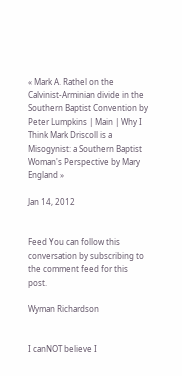« Mark A. Rathel on the Calvinist-Arminian divide in the Southern Baptist Convention by Peter Lumpkins | Main | Why I Think Mark Driscoll is a Misogynist: a Southern Baptist Woman's Perspective by Mary England »

Jan 14, 2012


Feed You can follow this conversation by subscribing to the comment feed for this post.

Wyman Richardson


I canNOT believe I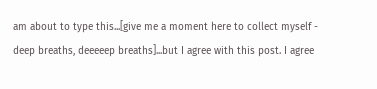am about to type this...[give me a moment here to collect myself - deep breaths, deeeeep breaths]...but I agree with this post. I agree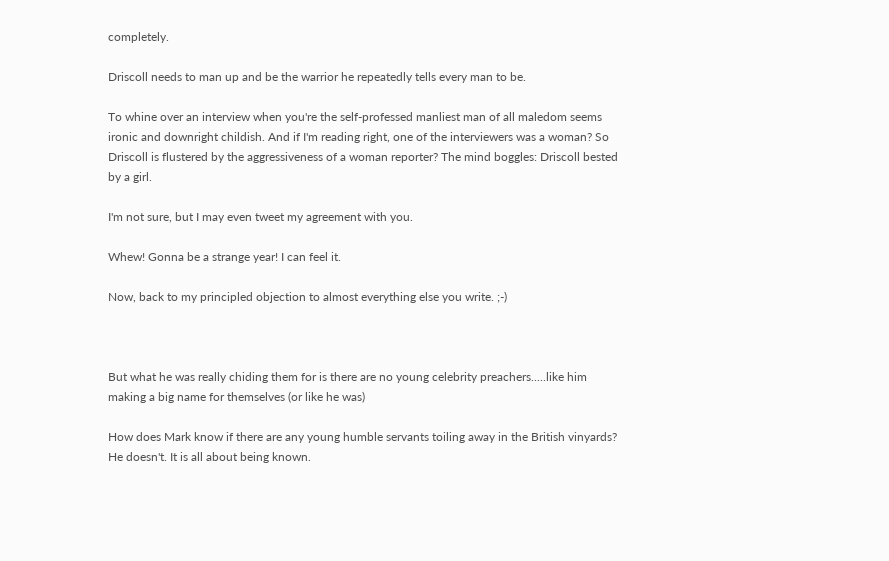completely.

Driscoll needs to man up and be the warrior he repeatedly tells every man to be.

To whine over an interview when you're the self-professed manliest man of all maledom seems ironic and downright childish. And if I'm reading right, one of the interviewers was a woman? So Driscoll is flustered by the aggressiveness of a woman reporter? The mind boggles: Driscoll bested by a girl.

I'm not sure, but I may even tweet my agreement with you.

Whew! Gonna be a strange year! I can feel it.

Now, back to my principled objection to almost everything else you write. ;-)



But what he was really chiding them for is there are no young celebrity preachers.....like him making a big name for themselves (or like he was)

How does Mark know if there are any young humble servants toiling away in the British vinyards? He doesn't. It is all about being known.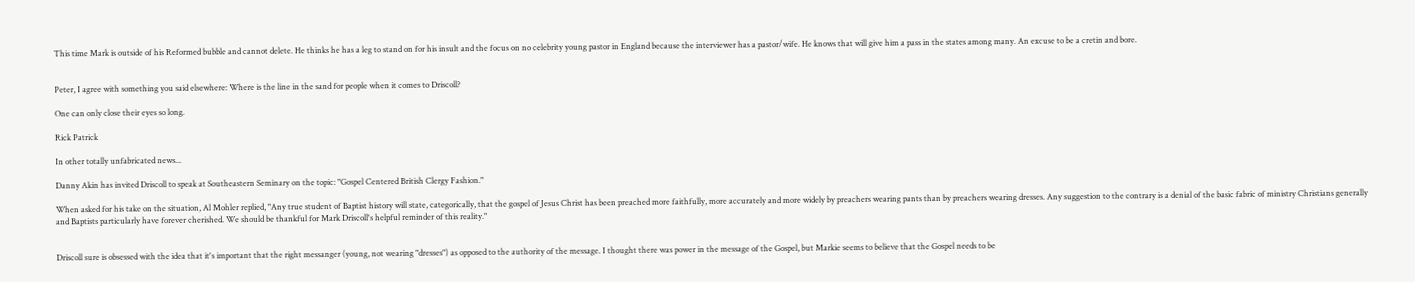This time Mark is outside of his Reformed bubble and cannot delete. He thinks he has a leg to stand on for his insult and the focus on no celebrity young pastor in England because the interviewer has a pastor/wife. He knows that will give him a pass in the states among many. An excuse to be a cretin and bore.


Peter, I agree with something you said elsewhere: Where is the line in the sand for people when it comes to Driscoll?

One can only close their eyes so long.

Rick Patrick

In other totally unfabricated news...

Danny Akin has invited Driscoll to speak at Southeastern Seminary on the topic: "Gospel Centered British Clergy Fashion."

When asked for his take on the situation, Al Mohler replied, "Any true student of Baptist history will state, categorically, that the gospel of Jesus Christ has been preached more faithfully, more accurately and more widely by preachers wearing pants than by preachers wearing dresses. Any suggestion to the contrary is a denial of the basic fabric of ministry Christians generally and Baptists particularly have forever cherished. We should be thankful for Mark Driscoll's helpful reminder of this reality."


Driscoll sure is obsessed with the idea that it's important that the right messanger (young, not wearing "dresses") as opposed to the authority of the message. I thought there was power in the message of the Gospel, but Markie seems to believe that the Gospel needs to be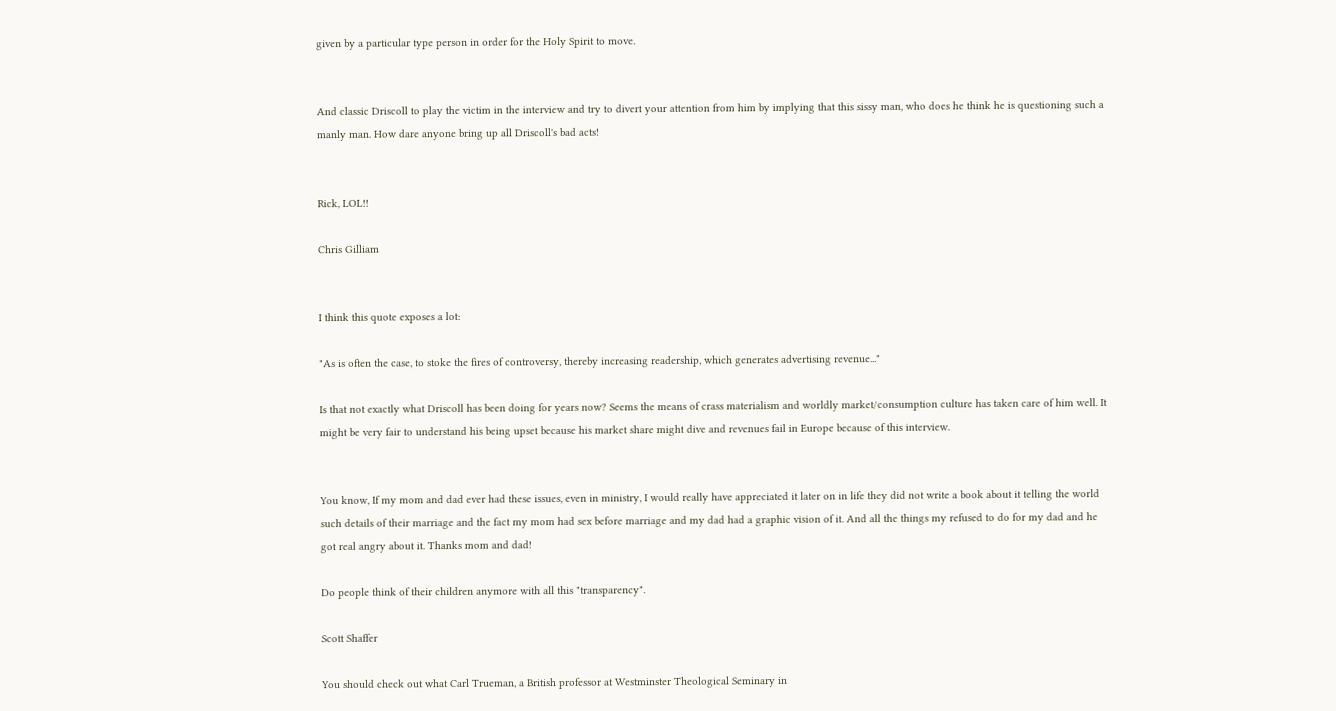given by a particular type person in order for the Holy Spirit to move.


And classic Driscoll to play the victim in the interview and try to divert your attention from him by implying that this sissy man, who does he think he is questioning such a manly man. How dare anyone bring up all Driscoll's bad acts!


Rick, LOL!!

Chris Gilliam


I think this quote exposes a lot:

"As is often the case, to stoke the fires of controversy, thereby increasing readership, which generates advertising revenue..."

Is that not exactly what Driscoll has been doing for years now? Seems the means of crass materialism and worldly market/consumption culture has taken care of him well. It might be very fair to understand his being upset because his market share might dive and revenues fail in Europe because of this interview.


You know, If my mom and dad ever had these issues, even in ministry, I would really have appreciated it later on in life they did not write a book about it telling the world such details of their marriage and the fact my mom had sex before marriage and my dad had a graphic vision of it. And all the things my refused to do for my dad and he got real angry about it. Thanks mom and dad!

Do people think of their children anymore with all this "transparency".

Scott Shaffer

You should check out what Carl Trueman, a British professor at Westminster Theological Seminary in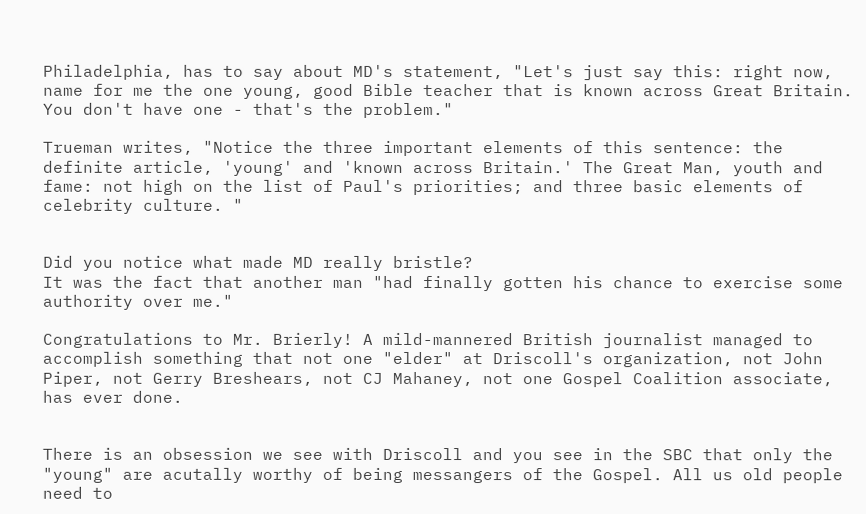Philadelphia, has to say about MD's statement, "Let's just say this: right now, name for me the one young, good Bible teacher that is known across Great Britain. You don't have one - that's the problem."

Trueman writes, "Notice the three important elements of this sentence: the definite article, 'young' and 'known across Britain.' The Great Man, youth and fame: not high on the list of Paul's priorities; and three basic elements of celebrity culture. "


Did you notice what made MD really bristle?
It was the fact that another man "had finally gotten his chance to exercise some authority over me."

Congratulations to Mr. Brierly! A mild-mannered British journalist managed to accomplish something that not one "elder" at Driscoll's organization, not John Piper, not Gerry Breshears, not CJ Mahaney, not one Gospel Coalition associate, has ever done.


There is an obsession we see with Driscoll and you see in the SBC that only the "young" are acutally worthy of being messangers of the Gospel. All us old people need to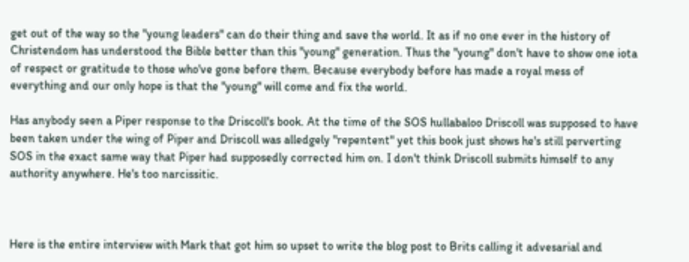get out of the way so the "young leaders" can do their thing and save the world. It as if no one ever in the history of Christendom has understood the Bible better than this "young" generation. Thus the "young" don't have to show one iota of respect or gratitude to those who've gone before them. Because everybody before has made a royal mess of everything and our only hope is that the "young" will come and fix the world.

Has anybody seen a Piper response to the Driscoll's book. At the time of the SOS hullabaloo Driscoll was supposed to have been taken under the wing of Piper and Driscoll was alledgely "repentent" yet this book just shows he's still perverting SOS in the exact same way that Piper had supposedly corrected him on. I don't think Driscoll submits himself to any authority anywhere. He's too narcissitic.



Here is the entire interview with Mark that got him so upset to write the blog post to Brits calling it advesarial and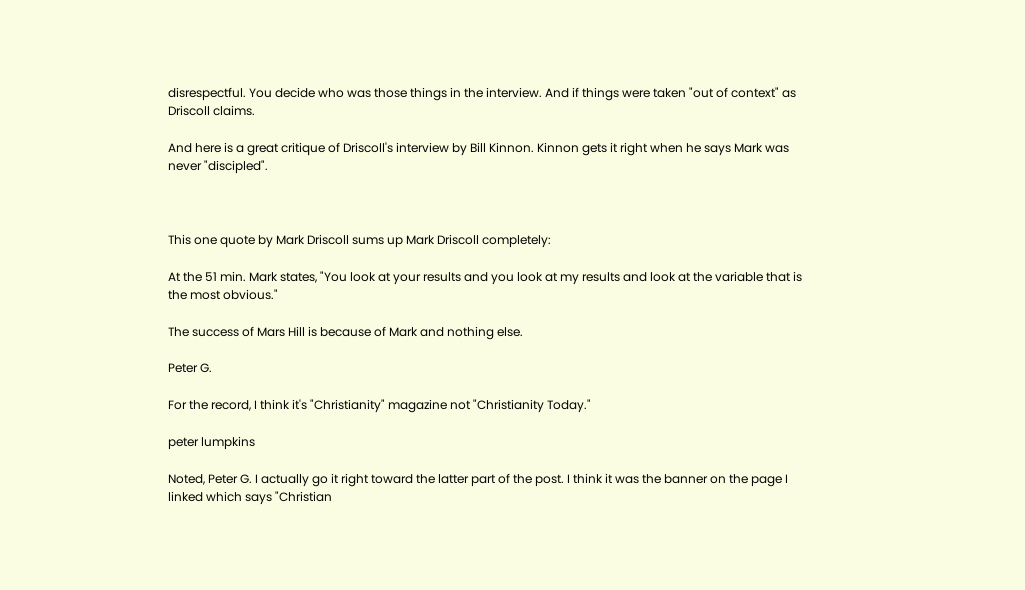disrespectful. You decide who was those things in the interview. And if things were taken "out of context" as Driscoll claims.

And here is a great critique of Driscoll's interview by Bill Kinnon. Kinnon gets it right when he says Mark was never "discipled".



This one quote by Mark Driscoll sums up Mark Driscoll completely:

At the 51 min. Mark states, "You look at your results and you look at my results and look at the variable that is the most obvious."

The success of Mars Hill is because of Mark and nothing else.

Peter G.

For the record, I think it's "Christianity" magazine not "Christianity Today."

peter lumpkins

Noted, Peter G. I actually go it right toward the latter part of the post. I think it was the banner on the page I linked which says "Christian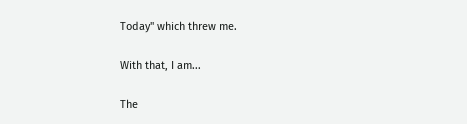Today" which threw me.

With that, I am...

The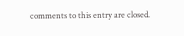comments to this entry are closed.